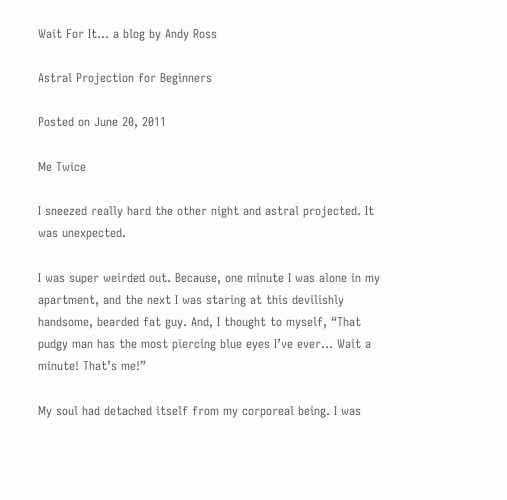Wait For It… a blog by Andy Ross

Astral Projection for Beginners

Posted on June 20, 2011

Me Twice

I sneezed really hard the other night and astral projected. It was unexpected.

I was super weirded out. Because, one minute I was alone in my apartment, and the next I was staring at this devilishly handsome, bearded fat guy. And, I thought to myself, “That pudgy man has the most piercing blue eyes I’ve ever… Wait a minute! That’s me!”

My soul had detached itself from my corporeal being. I was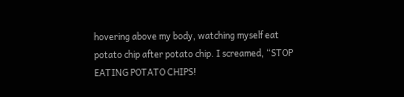hovering above my body, watching myself eat potato chip after potato chip. I screamed, “STOP EATING POTATO CHIPS!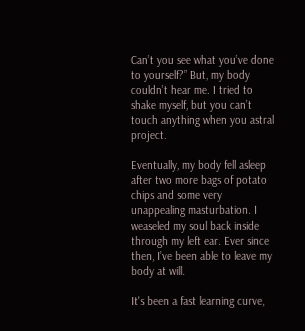Can’t you see what you’ve done to yourself?” But, my body couldn’t hear me. I tried to shake myself, but you can’t touch anything when you astral project.

Eventually, my body fell asleep after two more bags of potato chips and some very unappealing masturbation. I weaseled my soul back inside through my left ear. Ever since then, I’ve been able to leave my body at will.

It's been a fast learning curve,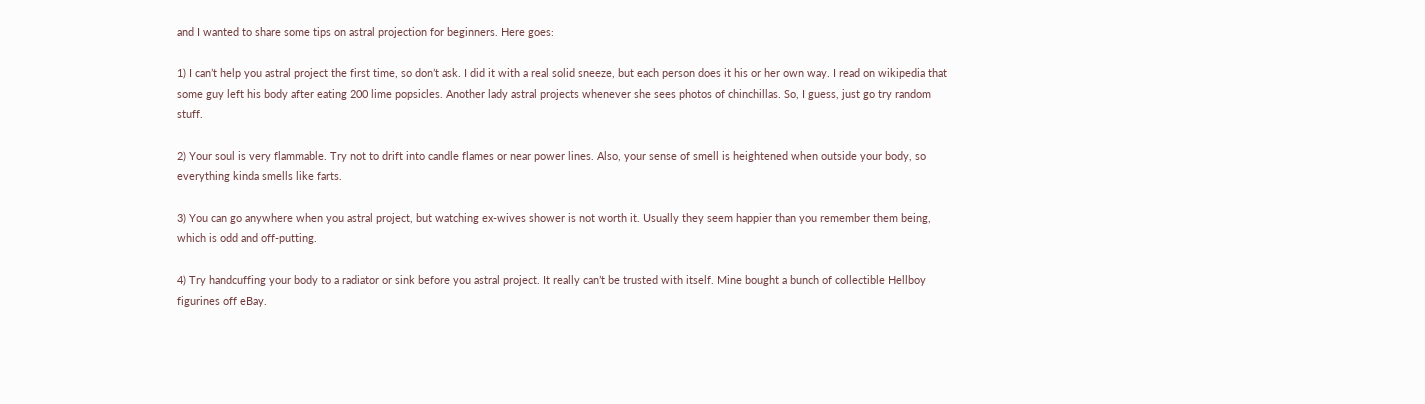and I wanted to share some tips on astral projection for beginners. Here goes:

1) I can’t help you astral project the first time, so don’t ask. I did it with a real solid sneeze, but each person does it his or her own way. I read on wikipedia that some guy left his body after eating 200 lime popsicles. Another lady astral projects whenever she sees photos of chinchillas. So, I guess, just go try random stuff.

2) Your soul is very flammable. Try not to drift into candle flames or near power lines. Also, your sense of smell is heightened when outside your body, so everything kinda smells like farts.

3) You can go anywhere when you astral project, but watching ex-wives shower is not worth it. Usually they seem happier than you remember them being, which is odd and off-putting.

4) Try handcuffing your body to a radiator or sink before you astral project. It really can’t be trusted with itself. Mine bought a bunch of collectible Hellboy figurines off eBay.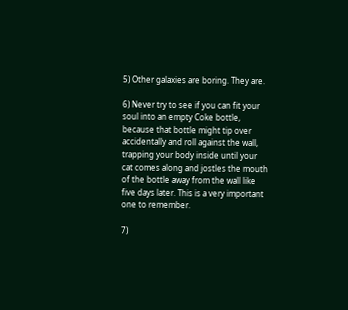5) Other galaxies are boring. They are.

6) Never try to see if you can fit your soul into an empty Coke bottle, because that bottle might tip over accidentally and roll against the wall, trapping your body inside until your cat comes along and jostles the mouth of the bottle away from the wall like five days later. This is a very important one to remember.

7)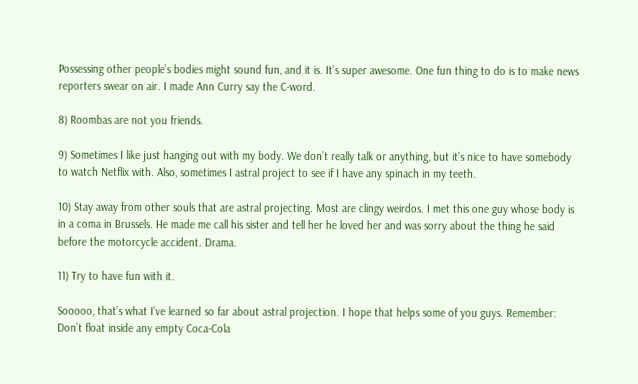Possessing other people’s bodies might sound fun, and it is. It’s super awesome. One fun thing to do is to make news reporters swear on air. I made Ann Curry say the C-word.

8) Roombas are not you friends.

9) Sometimes I like just hanging out with my body. We don’t really talk or anything, but it’s nice to have somebody to watch Netflix with. Also, sometimes I astral project to see if I have any spinach in my teeth.

10) Stay away from other souls that are astral projecting. Most are clingy weirdos. I met this one guy whose body is in a coma in Brussels. He made me call his sister and tell her he loved her and was sorry about the thing he said before the motorcycle accident. Drama.

11) Try to have fun with it.

Sooooo, that’s what I’ve learned so far about astral projection. I hope that helps some of you guys. Remember: Don’t float inside any empty Coca-Cola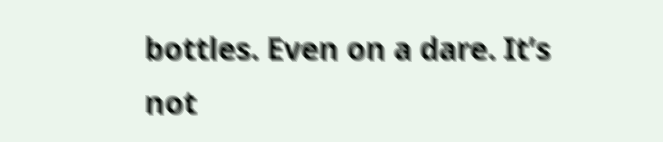bottles. Even on a dare. It’s not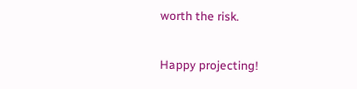worth the risk.

Happy projecting!